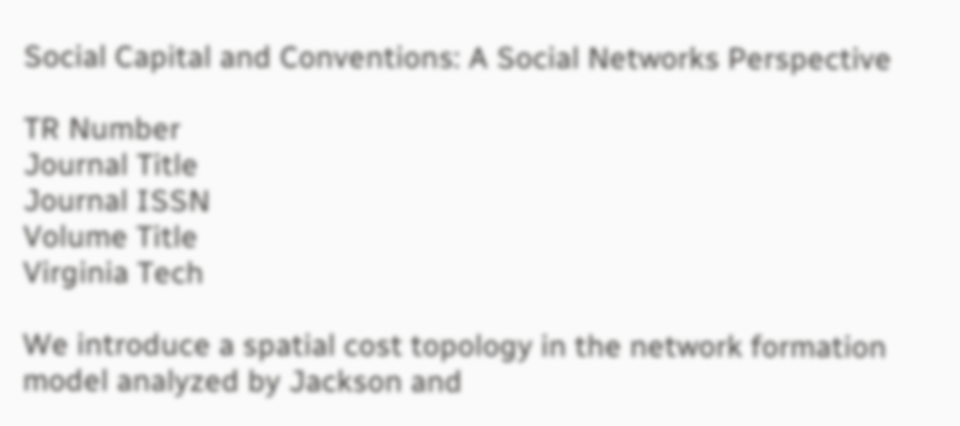Social Capital and Conventions: A Social Networks Perspective

TR Number
Journal Title
Journal ISSN
Volume Title
Virginia Tech

We introduce a spatial cost topology in the network formation model analyzed by Jackson and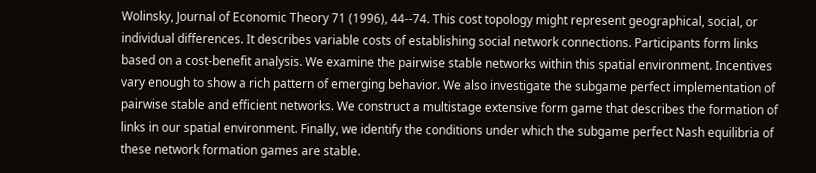Wolinsky, Journal of Economic Theory 71 (1996), 44--74. This cost topology might represent geographical, social, or individual differences. It describes variable costs of establishing social network connections. Participants form links based on a cost-benefit analysis. We examine the pairwise stable networks within this spatial environment. Incentives vary enough to show a rich pattern of emerging behavior. We also investigate the subgame perfect implementation of pairwise stable and efficient networks. We construct a multistage extensive form game that describes the formation of links in our spatial environment. Finally, we identify the conditions under which the subgame perfect Nash equilibria of these network formation games are stable.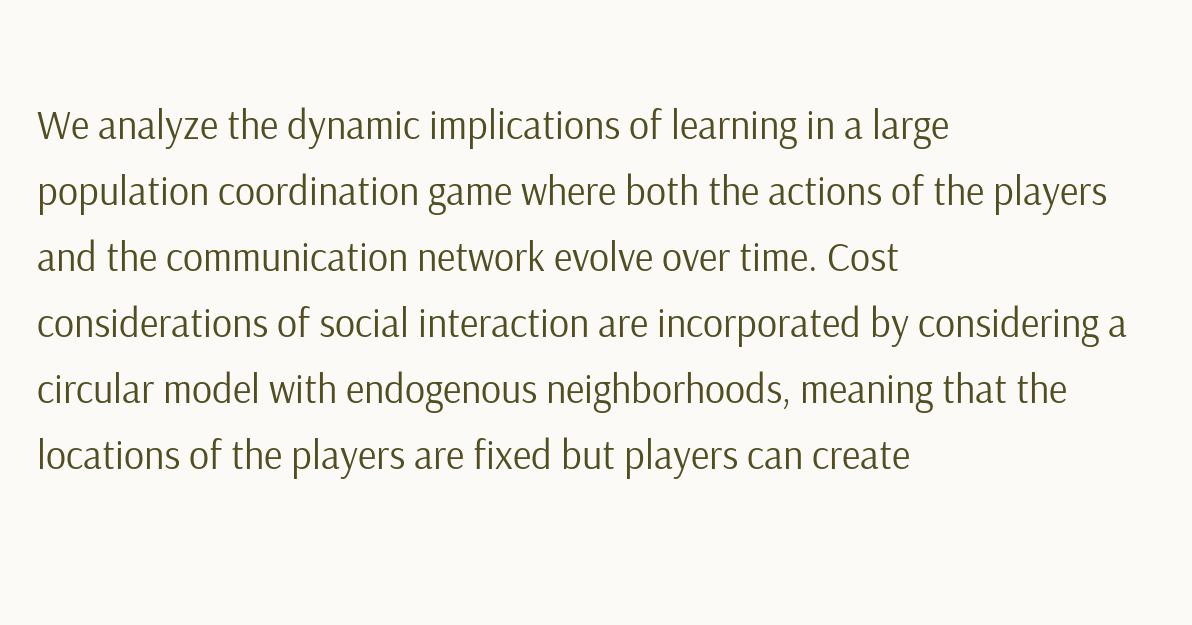We analyze the dynamic implications of learning in a large population coordination game where both the actions of the players and the communication network evolve over time. Cost considerations of social interaction are incorporated by considering a circular model with endogenous neighborhoods, meaning that the locations of the players are fixed but players can create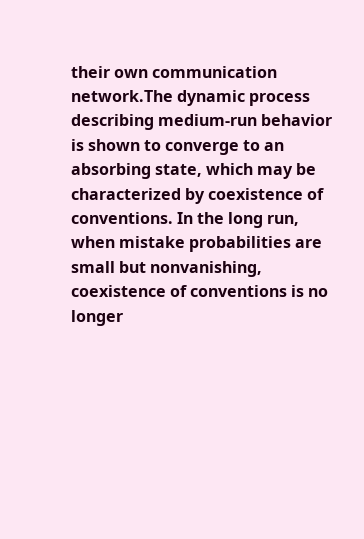their own communication network.The dynamic process describing medium-run behavior is shown to converge to an absorbing state, which may be characterized by coexistence of conventions. In the long run, when mistake probabilities are small but nonvanishing, coexistence of conventions is no longer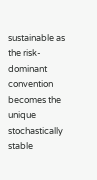sustainable as the risk-dominant convention becomes the unique stochastically stable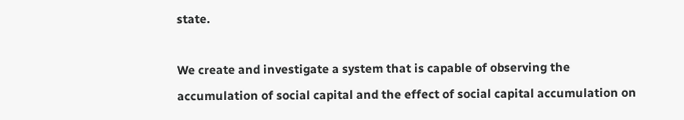state.

We create and investigate a system that is capable of observing the accumulation of social capital and the effect of social capital accumulation on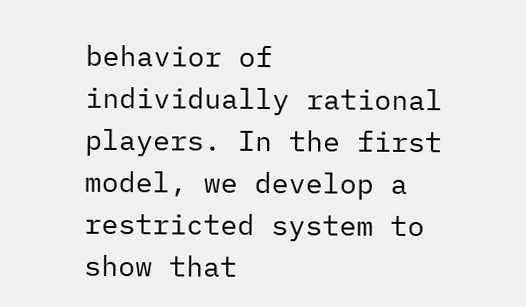behavior of individually rational players. In the first model, we develop a restricted system to show that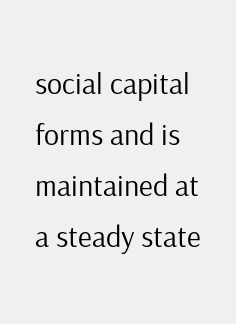social capital forms and is maintained at a steady state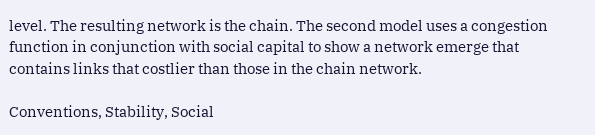level. The resulting network is the chain. The second model uses a congestion function in conjunction with social capital to show a network emerge that contains links that costlier than those in the chain network.

Conventions, Stability, Social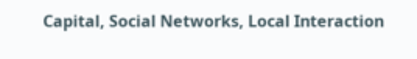Capital, Social Networks, Local Interaction